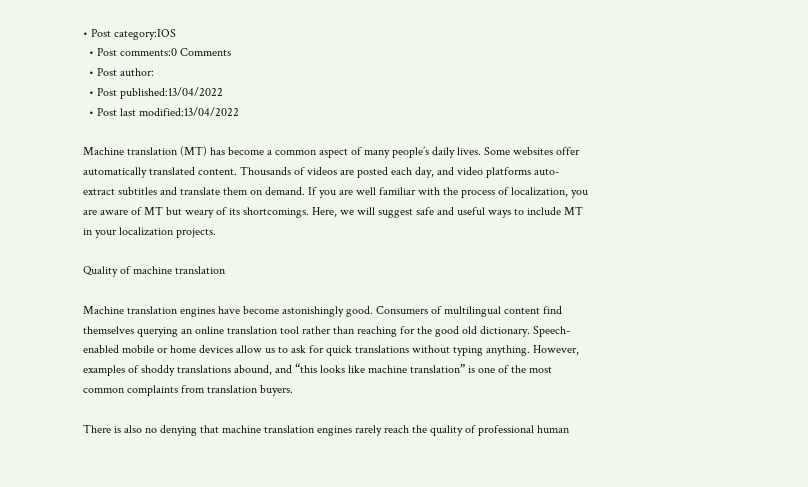• Post category:IOS
  • Post comments:0 Comments
  • Post author:
  • Post published:13/04/2022
  • Post last modified:13/04/2022

Machine translation (MT) has become a common aspect of many people’s daily lives. Some websites offer automatically translated content. Thousands of videos are posted each day, and video platforms auto-extract subtitles and translate them on demand. If you are well familiar with the process of localization, you are aware of MT but weary of its shortcomings. Here, we will suggest safe and useful ways to include MT in your localization projects.

Quality of machine translation

Machine translation engines have become astonishingly good. Consumers of multilingual content find themselves querying an online translation tool rather than reaching for the good old dictionary. Speech-enabled mobile or home devices allow us to ask for quick translations without typing anything. However, examples of shoddy translations abound, and “this looks like machine translation” is one of the most common complaints from translation buyers.

There is also no denying that machine translation engines rarely reach the quality of professional human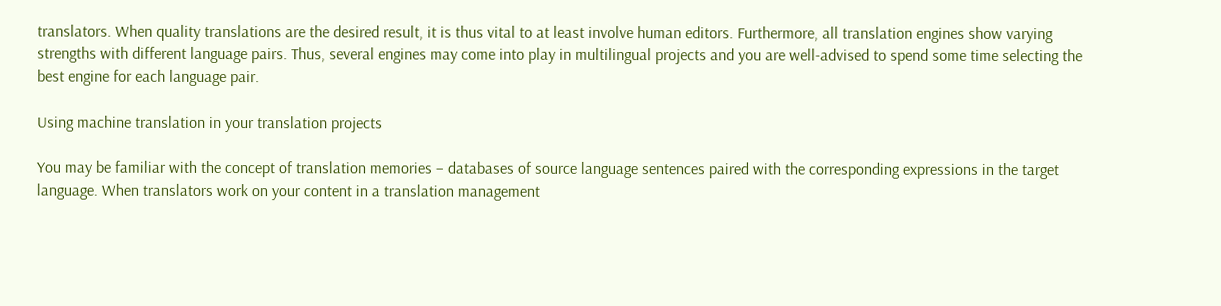translators. When quality translations are the desired result, it is thus vital to at least involve human editors. Furthermore, all translation engines show varying strengths with different language pairs. Thus, several engines may come into play in multilingual projects and you are well-advised to spend some time selecting the best engine for each language pair.

Using machine translation in your translation projects

You may be familiar with the concept of translation memories – databases of source language sentences paired with the corresponding expressions in the target language. When translators work on your content in a translation management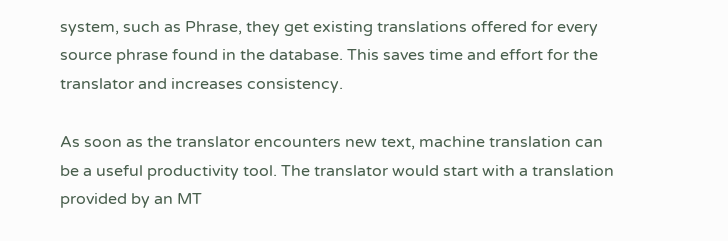system, such as Phrase, they get existing translations offered for every source phrase found in the database. This saves time and effort for the translator and increases consistency.

As soon as the translator encounters new text, machine translation can be a useful productivity tool. The translator would start with a translation provided by an MT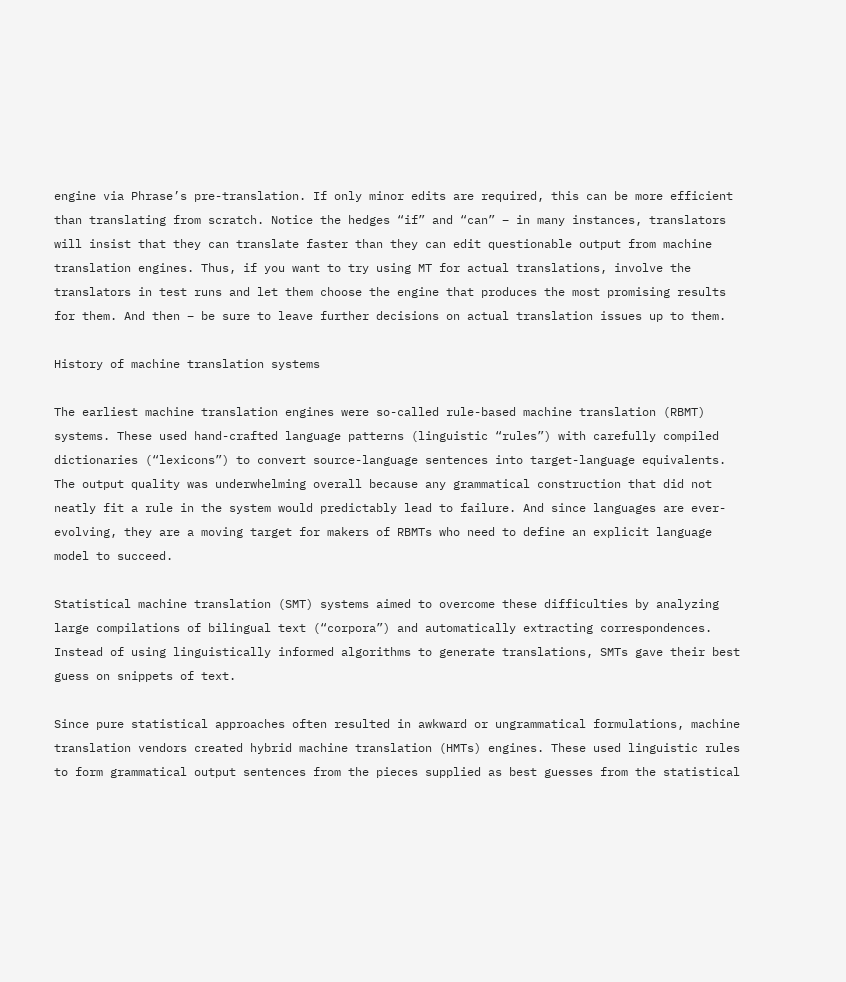engine via Phrase’s pre-translation. If only minor edits are required, this can be more efficient than translating from scratch. Notice the hedges “if” and “can” – in many instances, translators will insist that they can translate faster than they can edit questionable output from machine translation engines. Thus, if you want to try using MT for actual translations, involve the translators in test runs and let them choose the engine that produces the most promising results for them. And then – be sure to leave further decisions on actual translation issues up to them.

History of machine translation systems

The earliest machine translation engines were so-called rule-based machine translation (RBMT) systems. These used hand-crafted language patterns (linguistic “rules”) with carefully compiled dictionaries (“lexicons”) to convert source-language sentences into target-language equivalents. The output quality was underwhelming overall because any grammatical construction that did not neatly fit a rule in the system would predictably lead to failure. And since languages are ever-evolving, they are a moving target for makers of RBMTs who need to define an explicit language model to succeed.

Statistical machine translation (SMT) systems aimed to overcome these difficulties by analyzing large compilations of bilingual text (“corpora”) and automatically extracting correspondences. Instead of using linguistically informed algorithms to generate translations, SMTs gave their best guess on snippets of text.

Since pure statistical approaches often resulted in awkward or ungrammatical formulations, machine translation vendors created hybrid machine translation (HMTs) engines. These used linguistic rules to form grammatical output sentences from the pieces supplied as best guesses from the statistical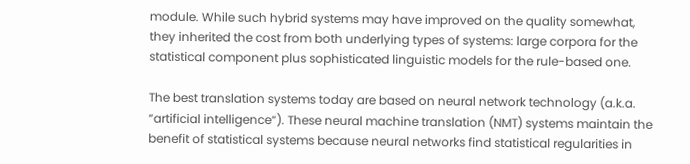module. While such hybrid systems may have improved on the quality somewhat, they inherited the cost from both underlying types of systems: large corpora for the statistical component plus sophisticated linguistic models for the rule-based one.

The best translation systems today are based on neural network technology (a.k.a. “artificial intelligence“). These neural machine translation (NMT) systems maintain the benefit of statistical systems because neural networks find statistical regularities in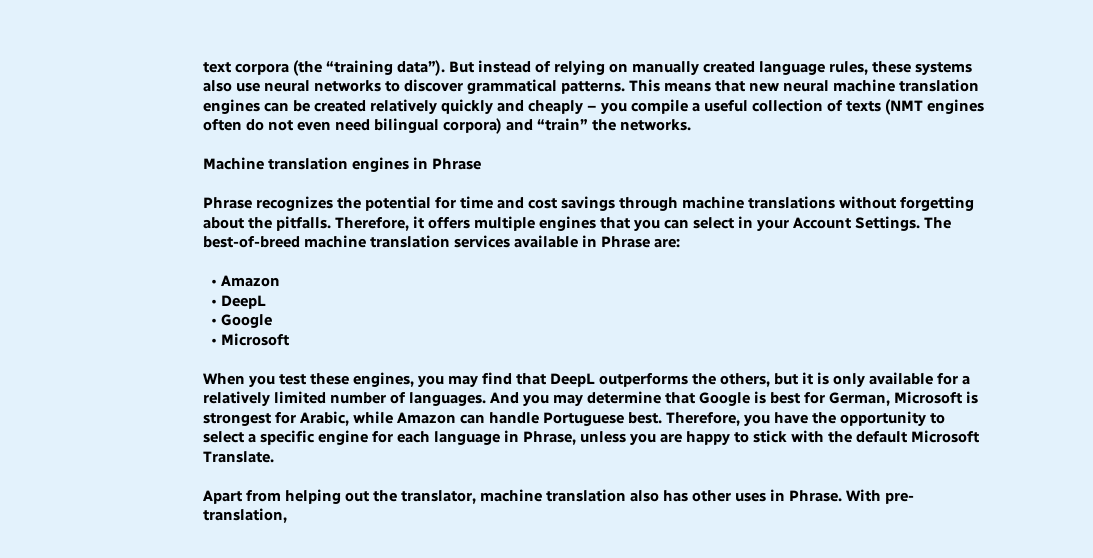text corpora (the “training data”). But instead of relying on manually created language rules, these systems also use neural networks to discover grammatical patterns. This means that new neural machine translation engines can be created relatively quickly and cheaply – you compile a useful collection of texts (NMT engines often do not even need bilingual corpora) and “train” the networks.

Machine translation engines in Phrase

Phrase recognizes the potential for time and cost savings through machine translations without forgetting about the pitfalls. Therefore, it offers multiple engines that you can select in your Account Settings. The best-of-breed machine translation services available in Phrase are:

  • Amazon
  • DeepL
  • Google
  • Microsoft

When you test these engines, you may find that DeepL outperforms the others, but it is only available for a relatively limited number of languages. And you may determine that Google is best for German, Microsoft is strongest for Arabic, while Amazon can handle Portuguese best. Therefore, you have the opportunity to select a specific engine for each language in Phrase, unless you are happy to stick with the default Microsoft Translate.

Apart from helping out the translator, machine translation also has other uses in Phrase. With pre-translation,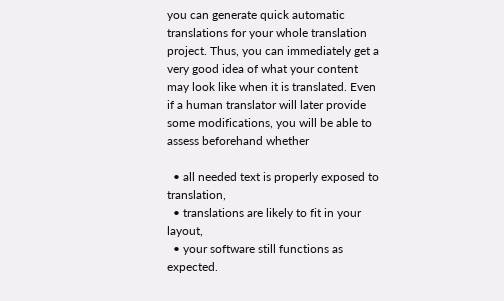you can generate quick automatic translations for your whole translation project. Thus, you can immediately get a very good idea of what your content may look like when it is translated. Even if a human translator will later provide some modifications, you will be able to assess beforehand whether

  • all needed text is properly exposed to translation,
  • translations are likely to fit in your layout,
  • your software still functions as expected.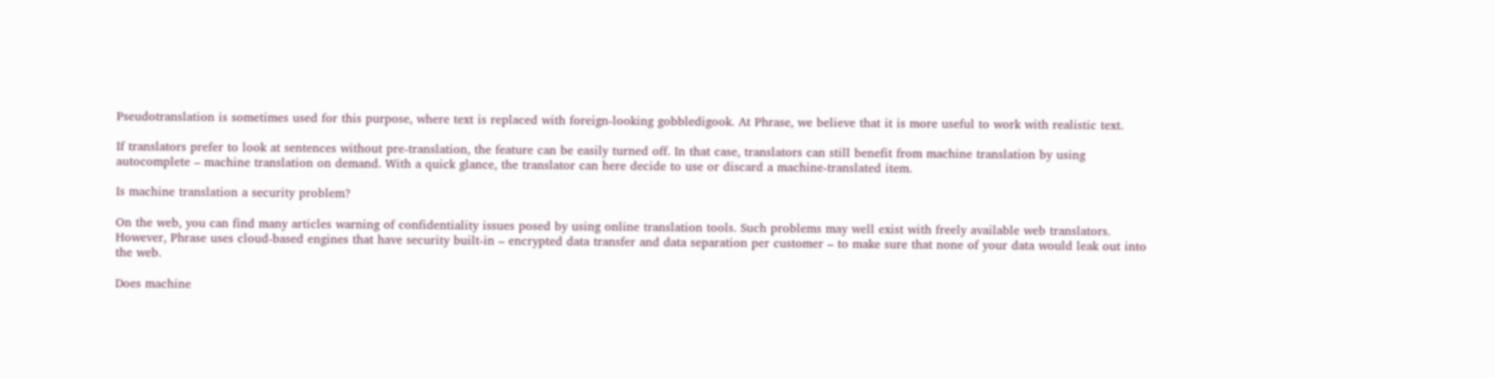Pseudotranslation is sometimes used for this purpose, where text is replaced with foreign-looking gobbledigook. At Phrase, we believe that it is more useful to work with realistic text.

If translators prefer to look at sentences without pre-translation, the feature can be easily turned off. In that case, translators can still benefit from machine translation by using autocomplete – machine translation on demand. With a quick glance, the translator can here decide to use or discard a machine-translated item.

Is machine translation a security problem?

On the web, you can find many articles warning of confidentiality issues posed by using online translation tools. Such problems may well exist with freely available web translators. However, Phrase uses cloud-based engines that have security built-in – encrypted data transfer and data separation per customer – to make sure that none of your data would leak out into the web.

Does machine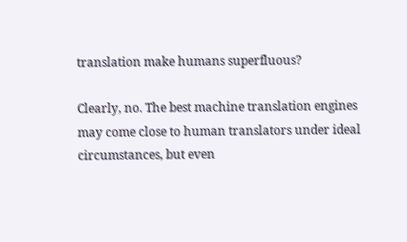translation make humans superfluous?

Clearly, no. The best machine translation engines may come close to human translators under ideal circumstances, but even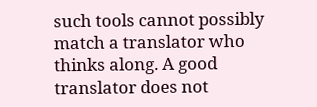such tools cannot possibly match a translator who thinks along. A good translator does not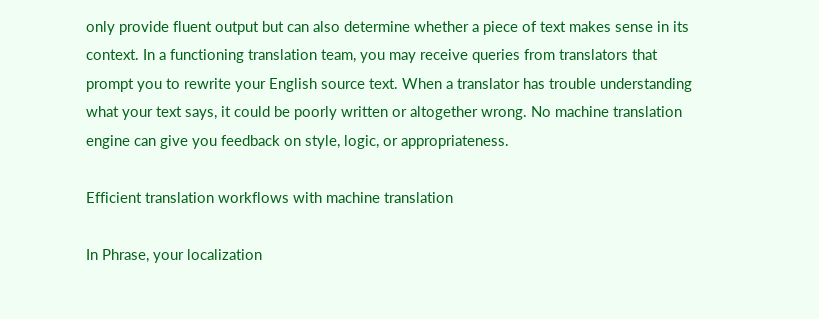only provide fluent output but can also determine whether a piece of text makes sense in its context. In a functioning translation team, you may receive queries from translators that prompt you to rewrite your English source text. When a translator has trouble understanding what your text says, it could be poorly written or altogether wrong. No machine translation engine can give you feedback on style, logic, or appropriateness.

Efficient translation workflows with machine translation

In Phrase, your localization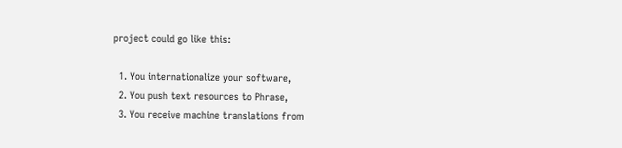project could go like this:

  1. You internationalize your software,
  2. You push text resources to Phrase,
  3. You receive machine translations from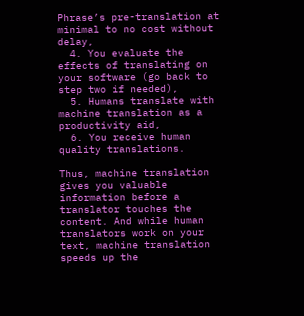Phrase’s pre-translation at minimal to no cost without delay,
  4. You evaluate the effects of translating on your software (go back to step two if needed),
  5. Humans translate with machine translation as a productivity aid,
  6. You receive human quality translations.

Thus, machine translation gives you valuable information before a translator touches the content. And while human translators work on your text, machine translation speeds up the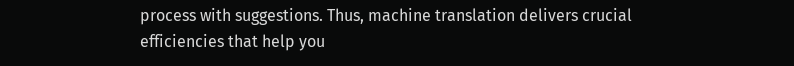process with suggestions. Thus, machine translation delivers crucial efficiencies that help you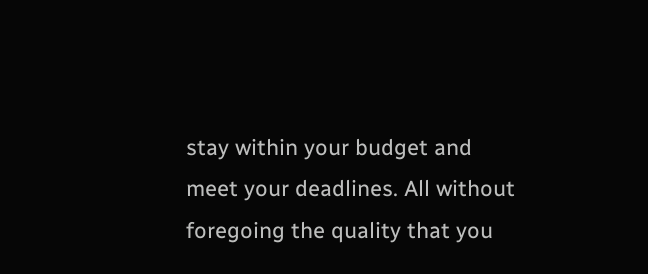stay within your budget and meet your deadlines. All without foregoing the quality that you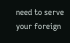need to serve your foreign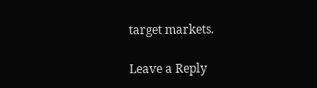target markets.

Leave a Reply